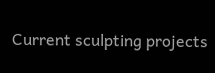Current sculpting projects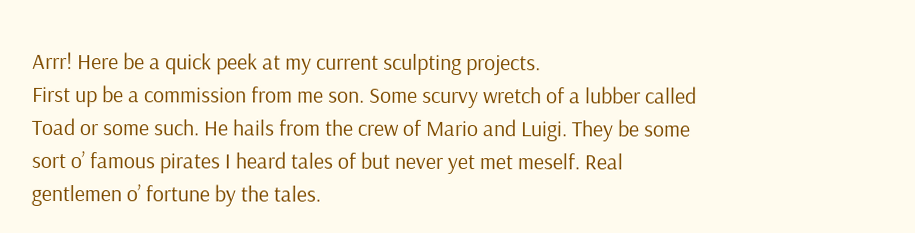Arrr! Here be a quick peek at my current sculpting projects.
First up be a commission from me son. Some scurvy wretch of a lubber called Toad or some such. He hails from the crew of Mario and Luigi. They be some sort o’ famous pirates I heard tales of but never yet met meself. Real gentlemen o’ fortune by the tales.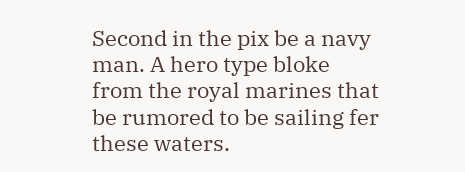Second in the pix be a navy man. A hero type bloke from the royal marines that be rumored to be sailing fer these waters.